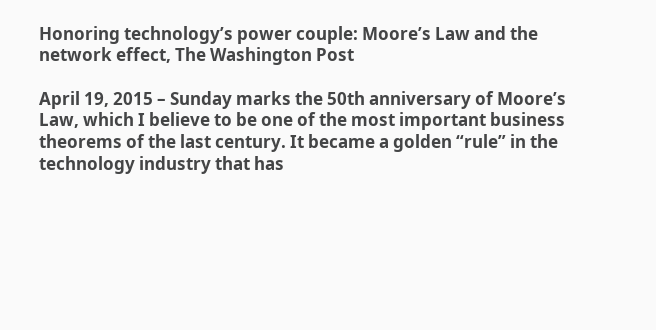Honoring technology’s power couple: Moore’s Law and the network effect, The Washington Post

April 19, 2015 – Sunday marks the 50th anniversary of Moore’s Law, which I believe to be one of the most important business theorems of the last century. It became a golden “rule” in the technology industry that has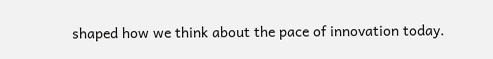shaped how we think about the pace of innovation today.